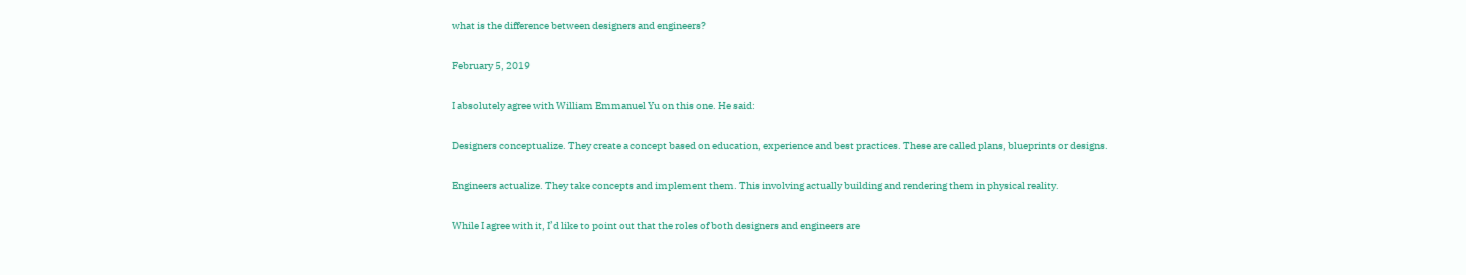what is the difference between designers and engineers?

February 5, 2019

I absolutely agree with William Emmanuel Yu on this one. He said:

Designers conceptualize. They create a concept based on education, experience and best practices. These are called plans, blueprints or designs.

Engineers actualize. They take concepts and implement them. This involving actually building and rendering them in physical reality.

While I agree with it, I’d like to point out that the roles of both designers and engineers are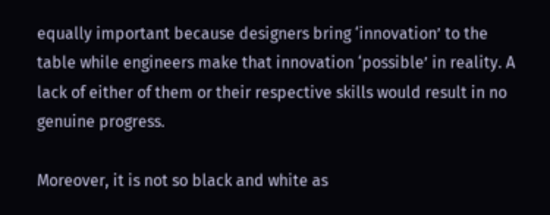equally important because designers bring ‘innovation’ to the table while engineers make that innovation ‘possible’ in reality. A lack of either of them or their respective skills would result in no genuine progress.

Moreover, it is not so black and white as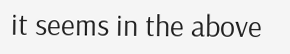it seems in the above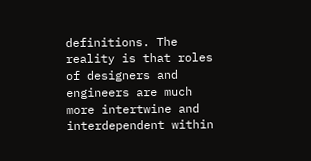definitions. The reality is that roles of designers and engineers are much more intertwine and interdependent within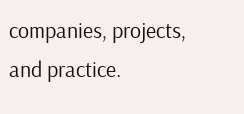companies, projects, and practice.